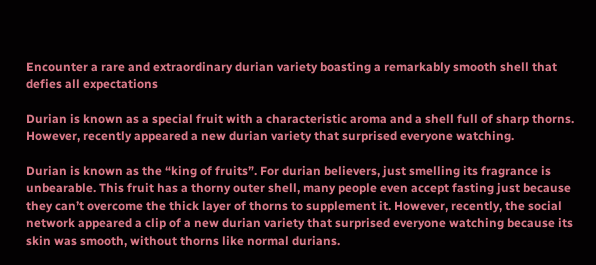Encounter a rare and extraordinary durian variety boasting a remarkably smooth shell that defies all expectations

Durian is known as a special fruit with a characteristic aroma and a shell full of sharp thorns. However, recently appeared a new durian variety that surprised everyone watching.

Durian is known as the “king of fruits”. For durian believers, just smelling its fragrance is unbearable. This fruit has a thorny outer shell, many people even accept fasting just because they can’t overcome the thick layer of thorns to supplement it. However, recently, the social network appeared a clip of a new durian variety that surprised everyone watching because its skin was smooth, without thorns like normal durians.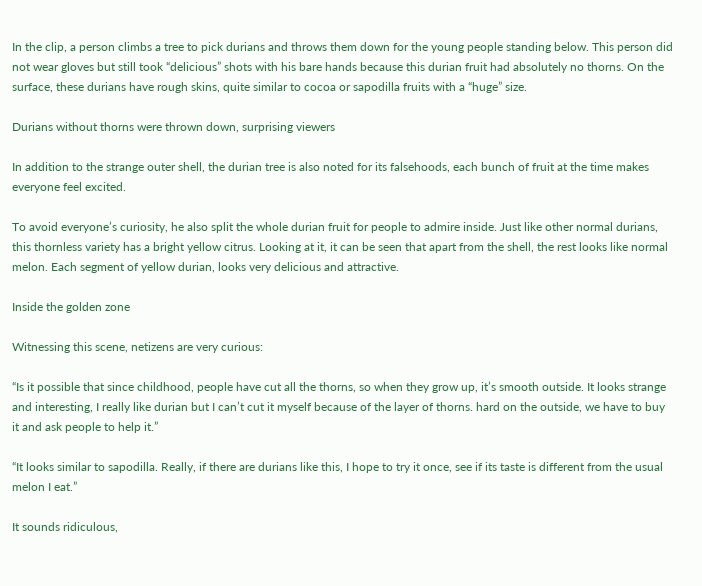In the clip, a person climbs a tree to pick durians and throws them down for the young people standing below. This person did not wear gloves but still took “delicious” shots with his bare hands because this durian fruit had absolutely no thorns. On the surface, these durians have rough skins, quite similar to cocoa or sapodilla fruits with a “huge” size.

Durians without thorns were thrown down, surprising viewers

In addition to the strange outer shell, the durian tree is also noted for its falsehoods, each bunch of fruit at the time makes everyone feel excited.

To avoid everyone’s curiosity, he also split the whole durian fruit for people to admire inside. Just like other normal durians, this thornless variety has a bright yellow citrus. Looking at it, it can be seen that apart from the shell, the rest looks like normal melon. Each segment of yellow durian, looks very delicious and attractive.

Inside the golden zone

Witnessing this scene, netizens are very curious:

“Is it possible that since childhood, people have cut all the thorns, so when they grow up, it’s smooth outside. It looks strange and interesting, I really like durian but I can’t cut it myself because of the layer of thorns. hard on the outside, we have to buy it and ask people to help it.”

“It looks similar to sapodilla. Really, if there are durians like this, I hope to try it once, see if its taste is different from the usual melon I eat.”

It sounds ridiculous,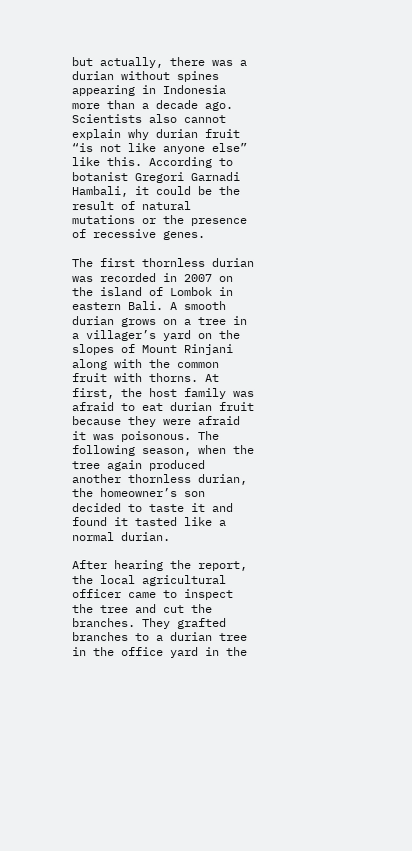but actually, there was a durian without spines appearing in Indonesia more than a decade ago. Scientists also cannot explain why durian fruit “is not like anyone else” like this. According to botanist Gregori Garnadi Hambali, it could be the result of natural mutations or the presence of recessive genes.

The first thornless durian was recorded in 2007 on the island of Lombok in eastern Bali. A smooth durian grows on a tree in a villager’s yard on the slopes of Mount Rinjani along with the common fruit with thorns. At first, the host family was afraid to eat durian fruit because they were afraid it was poisonous. The following season, when the tree again produced another thornless durian, the homeowner’s son decided to taste it and found it tasted like a normal durian.

After hearing the report, the local agricultural officer came to inspect the tree and cut the branches. They grafted branches to a durian tree in the office yard in the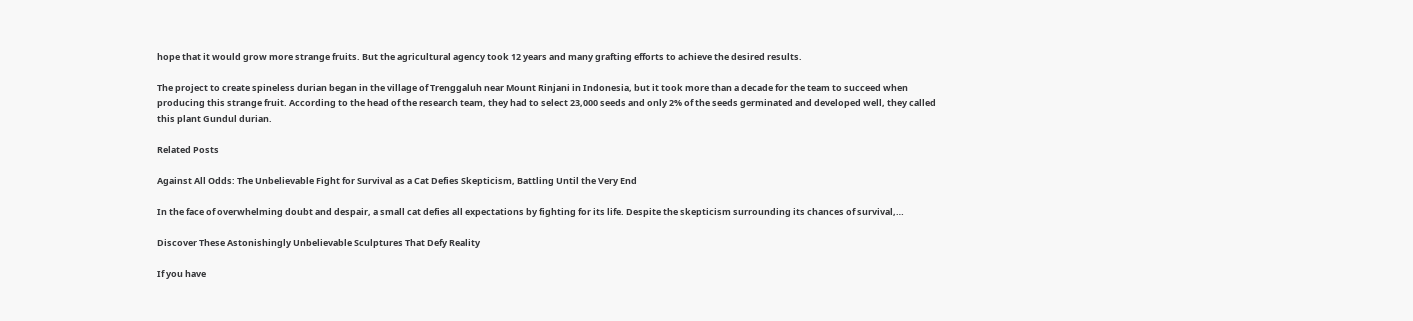hope that it would grow more strange fruits. But the agricultural agency took 12 years and many grafting efforts to achieve the desired results.

The project to create spineless durian began in the village of Trenggaluh near Mount Rinjani in Indonesia, but it took more than a decade for the team to succeed when producing this strange fruit. According to the head of the research team, they had to select 23,000 seeds and only 2% of the seeds germinated and developed well, they called this plant Gundul durian.

Related Posts

Against All Odds: The Unbelievable Fight for Survival as a Cat Defies Skepticism, Battling Until the Very End

In the face of overwhelming doubt and despair, a small cat defies all expectations by fighting for its life. Despite the skepticism surrounding its chances of survival,…

Discover These Astonishingly Unbelievable Sculptures That Defy Reality

If you have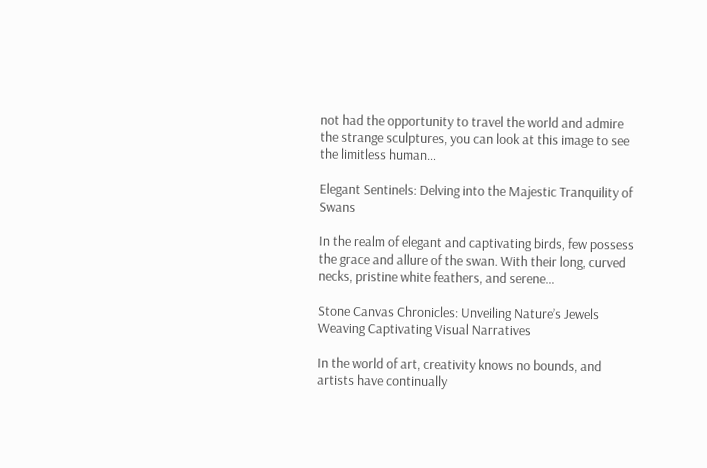not had the opportunity to travel the world and admire the strange sculptures, you can look at this image to see the limitless human…

Elegant Sentinels: Delving into the Majestic Tranquility of Swans

In the realm of elegant and captivating birds, few possess the grace and allure of the swan. With their long, curved necks, pristine white feathers, and serene…

Stone Canvas Chronicles: Unveiling Nature’s Jewels Weaving Captivating Visual Narratives

In the world of art, creativity knows no bounds, and artists have continually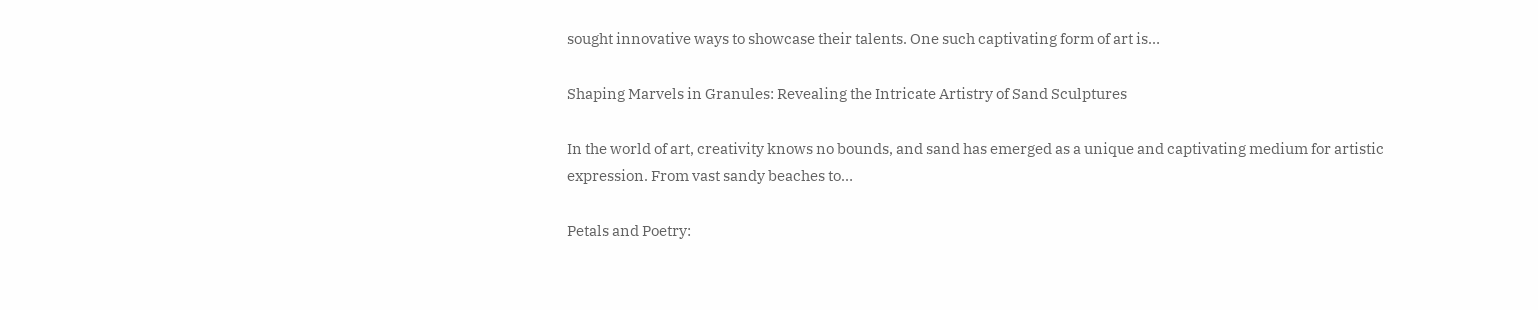sought innovative ways to showcase their talents. One such captivating form of art is…

Shaping Marvels in Granules: Revealing the Intricate Artistry of Sand Sculptures

In the world of art, creativity knows no bounds, and sand has emerged as a unique and captivating medium for artistic expression. From vast sandy beaches to…

Petals and Poetry: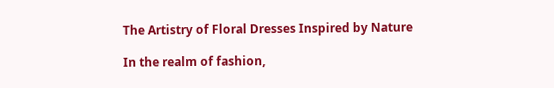The Artistry of Floral Dresses Inspired by Nature

In the realm of fashion,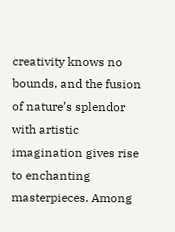creativity knows no bounds, and the fusion of nature’s splendor with artistic imagination gives rise to enchanting masterpieces. Among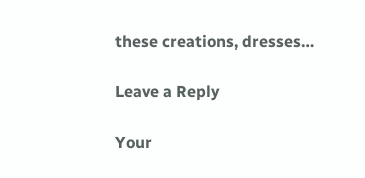these creations, dresses…

Leave a Reply

Your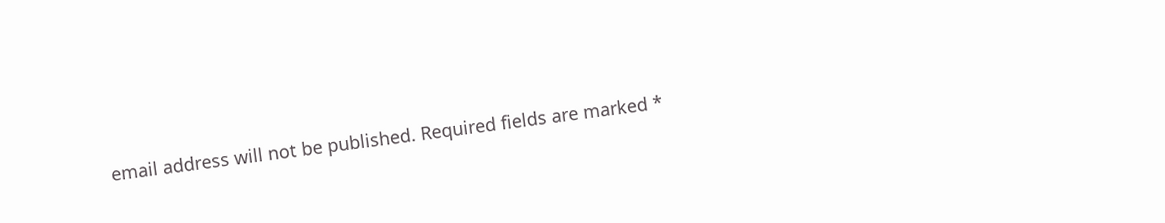email address will not be published. Required fields are marked *